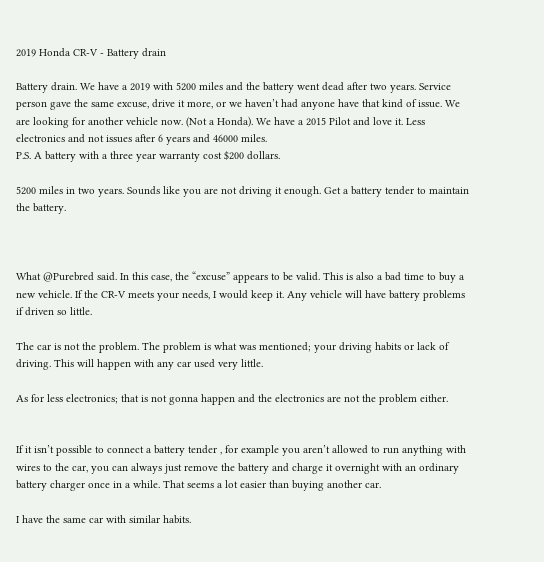2019 Honda CR-V - Battery drain

Battery drain. We have a 2019 with 5200 miles and the battery went dead after two years. Service person gave the same excuse, drive it more, or we haven’t had anyone have that kind of issue. We are looking for another vehicle now. (Not a Honda). We have a 2015 Pilot and love it. Less electronics and not issues after 6 years and 46000 miles.
P.S. A battery with a three year warranty cost $200 dollars.

5200 miles in two years. Sounds like you are not driving it enough. Get a battery tender to maintain the battery.



What @Purebred said. In this case, the “excuse” appears to be valid. This is also a bad time to buy a new vehicle. If the CR-V meets your needs, I would keep it. Any vehicle will have battery problems if driven so little.

The car is not the problem. The problem is what was mentioned; your driving habits or lack of driving. This will happen with any car used very little.

As for less electronics; that is not gonna happen and the electronics are not the problem either.


If it isn’t possible to connect a battery tender , for example you aren’t allowed to run anything with wires to the car, you can always just remove the battery and charge it overnight with an ordinary battery charger once in a while. That seems a lot easier than buying another car.

I have the same car with similar habits.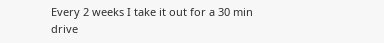Every 2 weeks I take it out for a 30 min
drive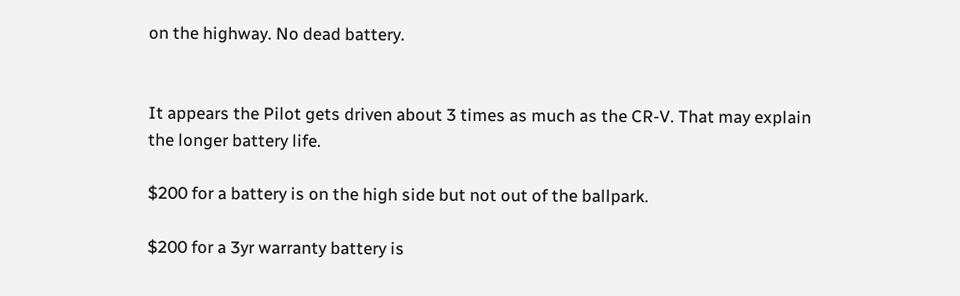on the highway. No dead battery.


It appears the Pilot gets driven about 3 times as much as the CR-V. That may explain the longer battery life.

$200 for a battery is on the high side but not out of the ballpark.

$200 for a 3yr warranty battery is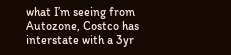what I’m seeing from Autozone, Costco has interstate with a 3yr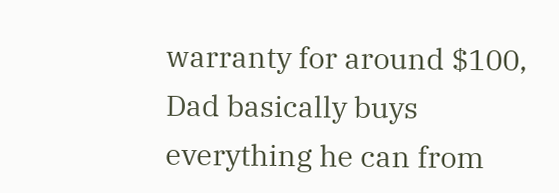warranty for around $100, Dad basically buys everything he can from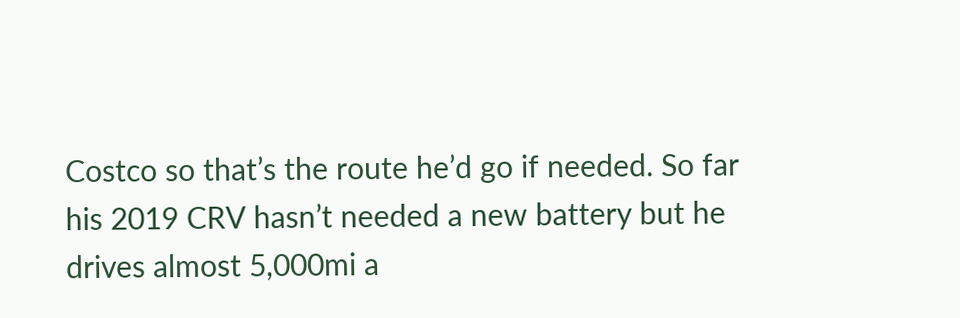Costco so that’s the route he’d go if needed. So far his 2019 CRV hasn’t needed a new battery but he drives almost 5,000mi a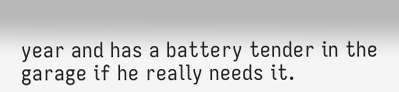year and has a battery tender in the garage if he really needs it.